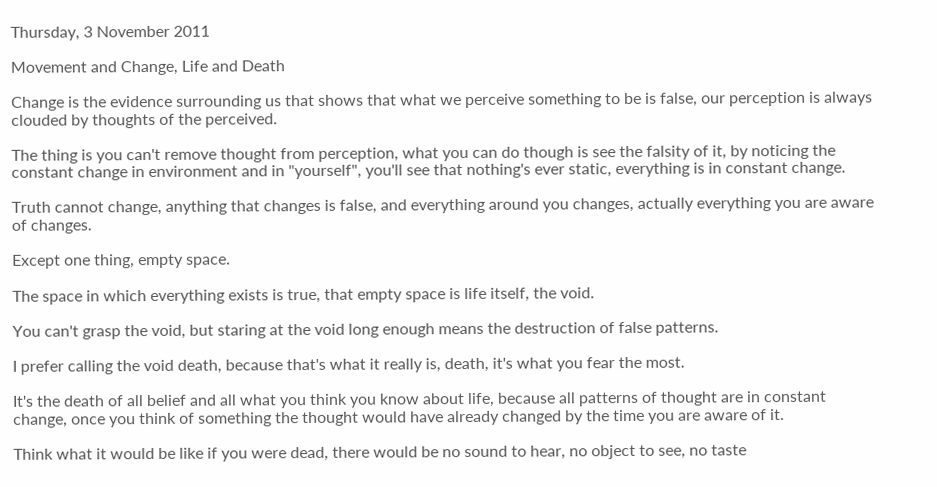Thursday, 3 November 2011

Movement and Change, Life and Death

Change is the evidence surrounding us that shows that what we perceive something to be is false, our perception is always clouded by thoughts of the perceived.

The thing is you can't remove thought from perception, what you can do though is see the falsity of it, by noticing the constant change in environment and in "yourself", you'll see that nothing's ever static, everything is in constant change.

Truth cannot change, anything that changes is false, and everything around you changes, actually everything you are aware of changes.

Except one thing, empty space.

The space in which everything exists is true, that empty space is life itself, the void.

You can't grasp the void, but staring at the void long enough means the destruction of false patterns.

I prefer calling the void death, because that's what it really is, death, it's what you fear the most.

It's the death of all belief and all what you think you know about life, because all patterns of thought are in constant change, once you think of something the thought would have already changed by the time you are aware of it.

Think what it would be like if you were dead, there would be no sound to hear, no object to see, no taste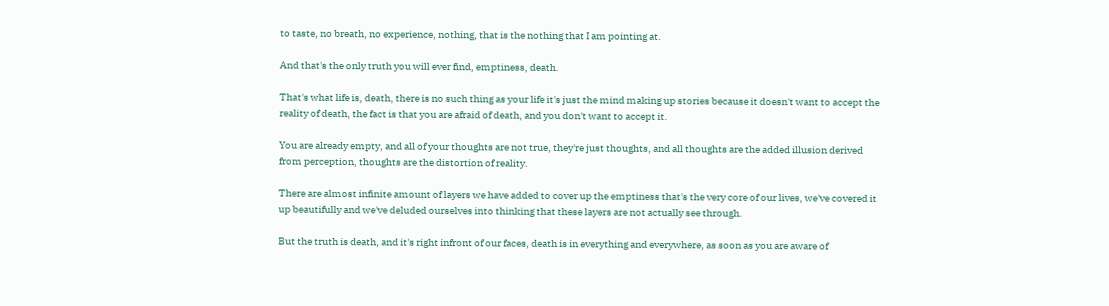to taste, no breath, no experience, nothing, that is the nothing that I am pointing at.

And that's the only truth you will ever find, emptiness, death.

That's what life is, death, there is no such thing as your life it's just the mind making up stories because it doesn't want to accept the reality of death, the fact is that you are afraid of death, and you don't want to accept it.

You are already empty, and all of your thoughts are not true, they're just thoughts, and all thoughts are the added illusion derived from perception, thoughts are the distortion of reality.

There are almost infinite amount of layers we have added to cover up the emptiness that's the very core of our lives, we've covered it up beautifully and we've deluded ourselves into thinking that these layers are not actually see through.

But the truth is death, and it's right infront of our faces, death is in everything and everywhere, as soon as you are aware of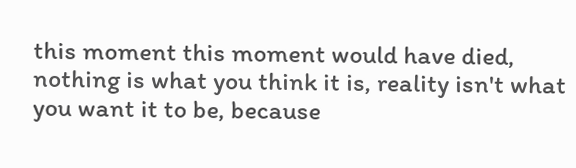this moment this moment would have died, nothing is what you think it is, reality isn't what you want it to be, because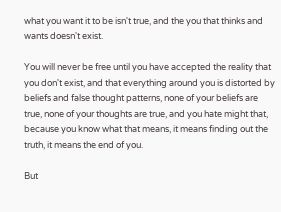what you want it to be isn't true, and the you that thinks and wants doesn't exist.

You will never be free until you have accepted the reality that you don't exist, and that everything around you is distorted by beliefs and false thought patterns, none of your beliefs are true, none of your thoughts are true, and you hate might that, because you know what that means, it means finding out the truth, it means the end of you.

But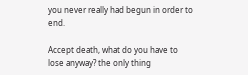you never really had begun in order to end.

Accept death, what do you have to lose anyway? the only thing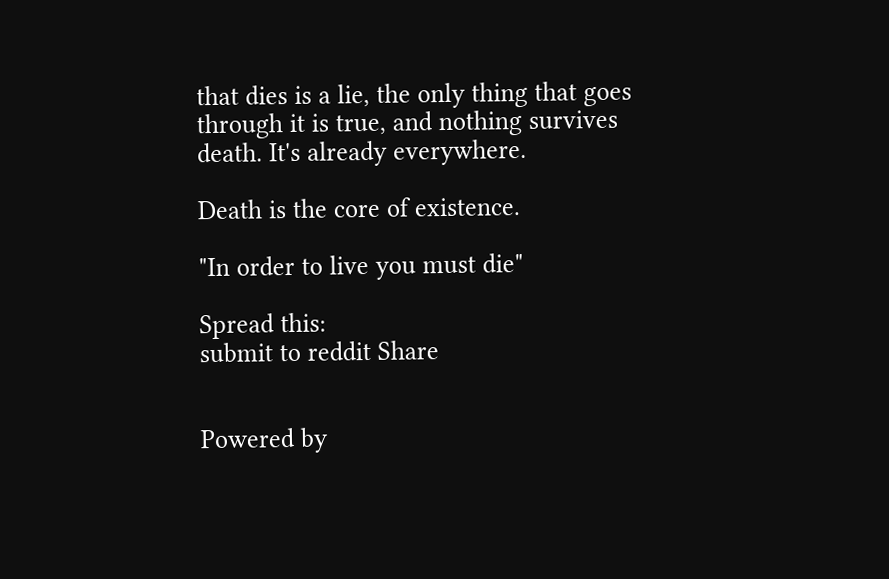that dies is a lie, the only thing that goes through it is true, and nothing survives death. It's already everywhere.

Death is the core of existence.

"In order to live you must die"

Spread this:
submit to reddit Share


Powered by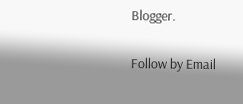Blogger.

Follow by Email